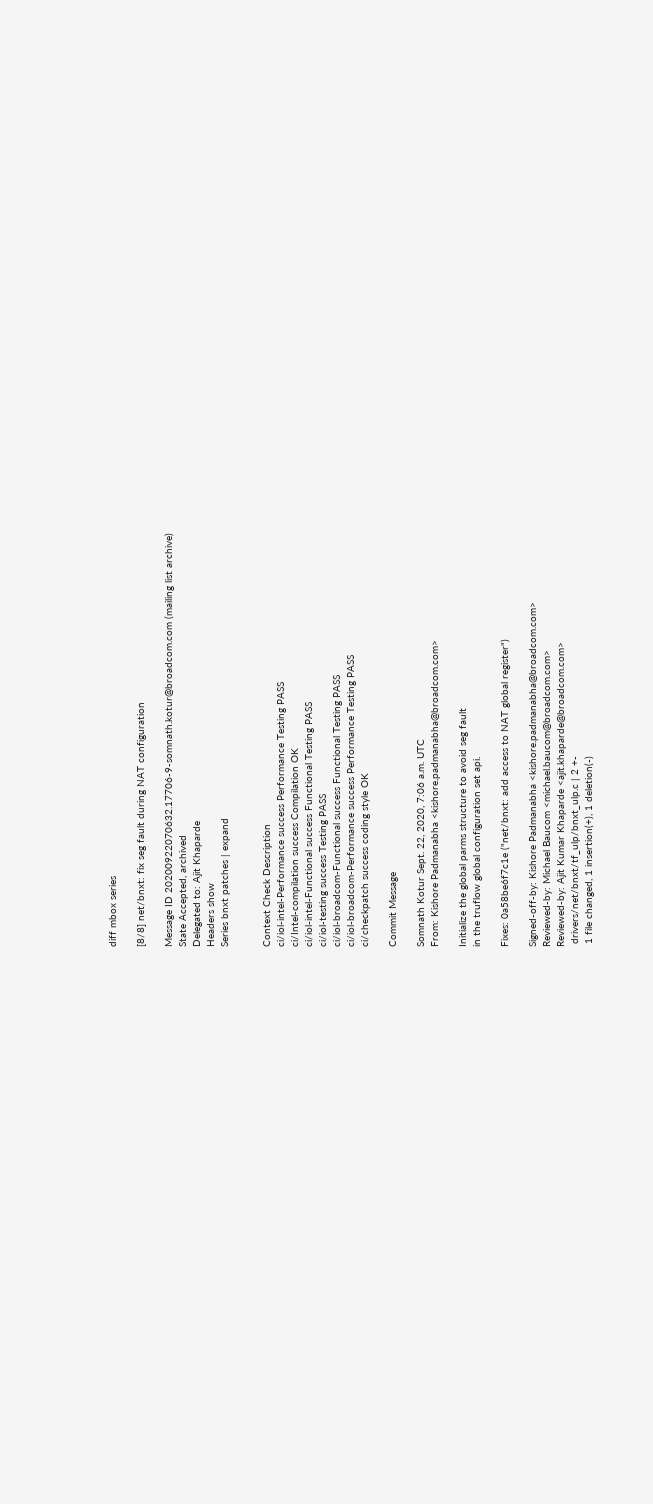diff mbox series

[8/8] net/bnxt: fix seg fault during NAT configuration

Message ID 20200922070632.17706-9-somnath.kotur@broadcom.com (mailing list archive)
State Accepted, archived
Delegated to: Ajit Khaparde
Headers show
Series bnxt patches | expand


Context Check Description
ci/iol-intel-Performance success Performance Testing PASS
ci/Intel-compilation success Compilation OK
ci/iol-intel-Functional success Functional Testing PASS
ci/iol-testing success Testing PASS
ci/iol-broadcom-Functional success Functional Testing PASS
ci/iol-broadcom-Performance success Performance Testing PASS
ci/checkpatch success coding style OK

Commit Message

Somnath Kotur Sept. 22, 2020, 7:06 a.m. UTC
From: Kishore Padmanabha <kishore.padmanabha@broadcom.com>

Initialize the global parms structure to avoid seg fault
in the truflow global configuration set api.

Fixes: 0a58be6f7c1e ("net/bnxt: add access to NAT global register")

Signed-off-by: Kishore Padmanabha <kishore.padmanabha@broadcom.com>
Reviewed-by: Michael Baucom <michael.baucom@broadcom.com>
Reviewed-by: Ajit Kumar Khaparde <ajit.khaparde@broadcom.com>
 drivers/net/bnxt/tf_ulp/bnxt_ulp.c | 2 +-
 1 file changed, 1 insertion(+), 1 deletion(-)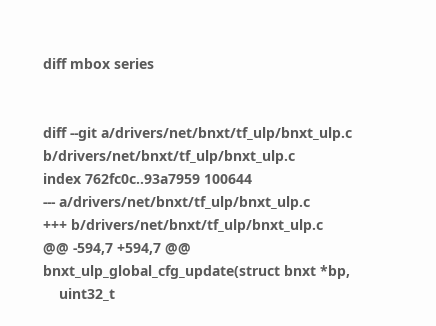diff mbox series


diff --git a/drivers/net/bnxt/tf_ulp/bnxt_ulp.c b/drivers/net/bnxt/tf_ulp/bnxt_ulp.c
index 762fc0c..93a7959 100644
--- a/drivers/net/bnxt/tf_ulp/bnxt_ulp.c
+++ b/drivers/net/bnxt/tf_ulp/bnxt_ulp.c
@@ -594,7 +594,7 @@  bnxt_ulp_global_cfg_update(struct bnxt *bp,
    uint32_t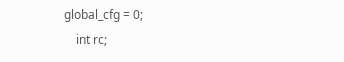global_cfg = 0;
    int rc;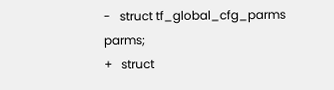-   struct tf_global_cfg_parms parms;
+   struct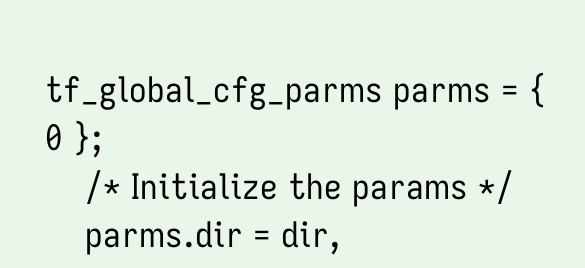tf_global_cfg_parms parms = { 0 };
    /* Initialize the params */
    parms.dir = dir,